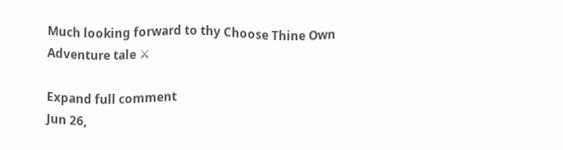Much looking forward to thy Choose Thine Own Adventure tale ⚔

Expand full comment
Jun 26,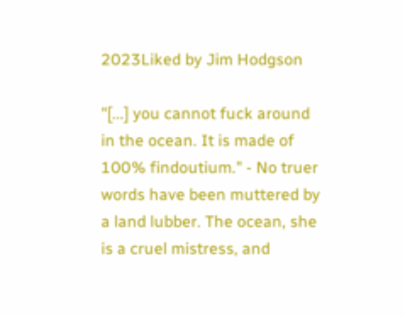2023Liked by Jim Hodgson

"[...] you cannot fuck around in the ocean. It is made of 100% findoutium." - No truer words have been muttered by a land lubber. The ocean, she is a cruel mistress, and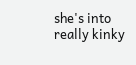she's into really kinky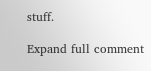stuff.

Expand full comment